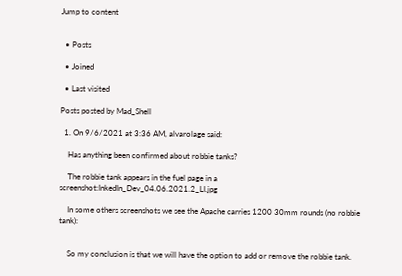Jump to content


  • Posts

  • Joined

  • Last visited

Posts posted by Mad_Shell

  1. On 9/6/2021 at 3:36 AM, alvarolage said:

    Has anything been confirmed about robbie tanks?

    The robbie tank appears in the fuel page in a screenshot:InkedIn_Dev_04.06.2021.2_LI.jpg

    In some others screenshots we see the Apache carries 1200 30mm rounds (no robbie tank):


    So my conclusion is that we will have the option to add or remove the robbie tank.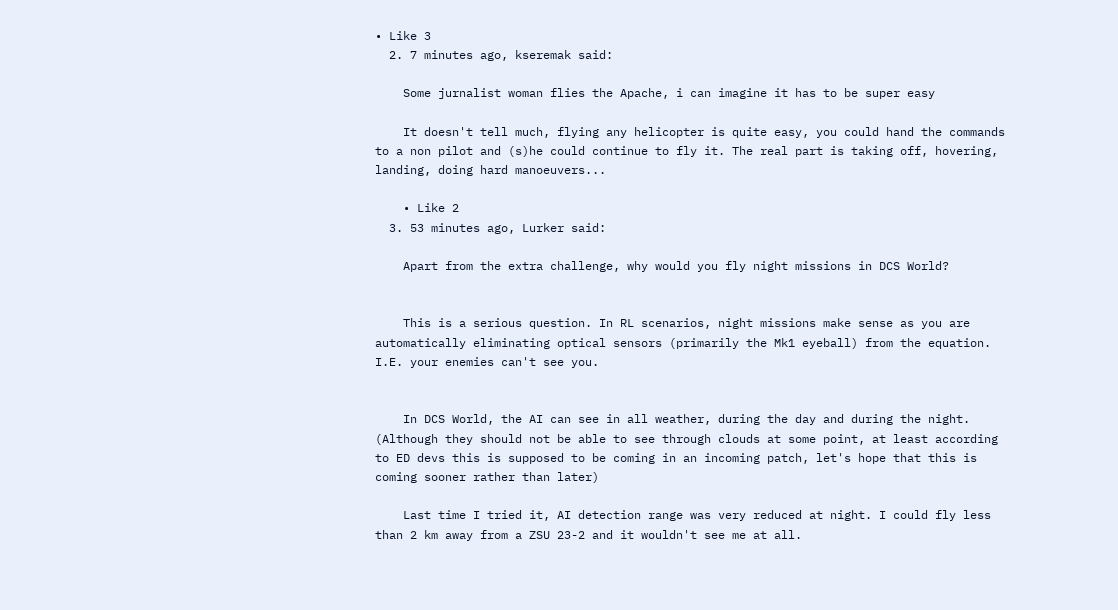• Like 3
  2. 7 minutes ago, kseremak said:

    Some jurnalist woman flies the Apache, i can imagine it has to be super easy

    It doesn't tell much, flying any helicopter is quite easy, you could hand the commands to a non pilot and (s)he could continue to fly it. The real part is taking off, hovering, landing, doing hard manoeuvers...

    • Like 2
  3. 53 minutes ago, Lurker said:

    Apart from the extra challenge, why would you fly night missions in DCS World?


    This is a serious question. In RL scenarios, night missions make sense as you are automatically eliminating optical sensors (primarily the Mk1 eyeball) from the equation. I.E. your enemies can't see you.


    In DCS World, the AI can see in all weather, during the day and during the night. (Although they should not be able to see through clouds at some point, at least according to ED devs this is supposed to be coming in an incoming patch, let's hope that this is coming sooner rather than later)

    Last time I tried it, AI detection range was very reduced at night. I could fly less than 2 km away from a ZSU 23-2 and it wouldn't see me at all.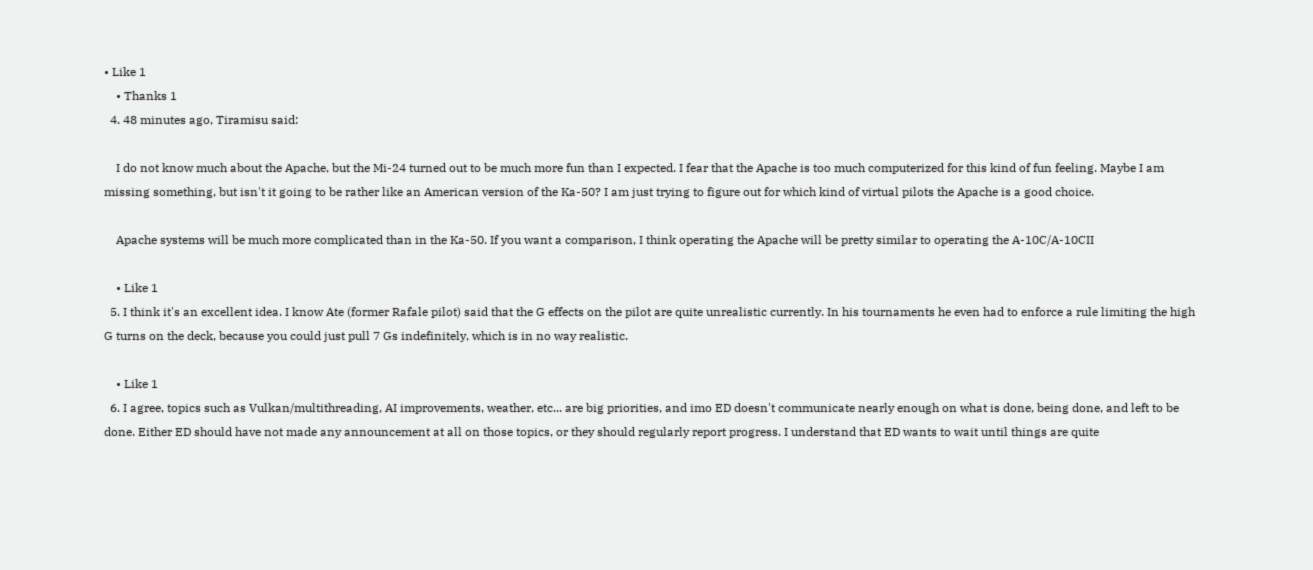• Like 1
    • Thanks 1
  4. 48 minutes ago, Tiramisu said:

    I do not know much about the Apache, but the Mi-24 turned out to be much more fun than I expected. I fear that the Apache is too much computerized for this kind of fun feeling. Maybe I am missing something, but isn't it going to be rather like an American version of the Ka-50? I am just trying to figure out for which kind of virtual pilots the Apache is a good choice.

    Apache systems will be much more complicated than in the Ka-50. If you want a comparison, I think operating the Apache will be pretty similar to operating the A-10C/A-10CII

    • Like 1
  5. I think it's an excellent idea. I know Ate (former Rafale pilot) said that the G effects on the pilot are quite unrealistic currently. In his tournaments he even had to enforce a rule limiting the high G turns on the deck, because you could just pull 7 Gs indefinitely, which is in no way realistic.

    • Like 1
  6. I agree, topics such as Vulkan/multithreading, AI improvements, weather, etc... are big priorities, and imo ED doesn't communicate nearly enough on what is done, being done, and left to be done. Either ED should have not made any announcement at all on those topics, or they should regularly report progress. I understand that ED wants to wait until things are quite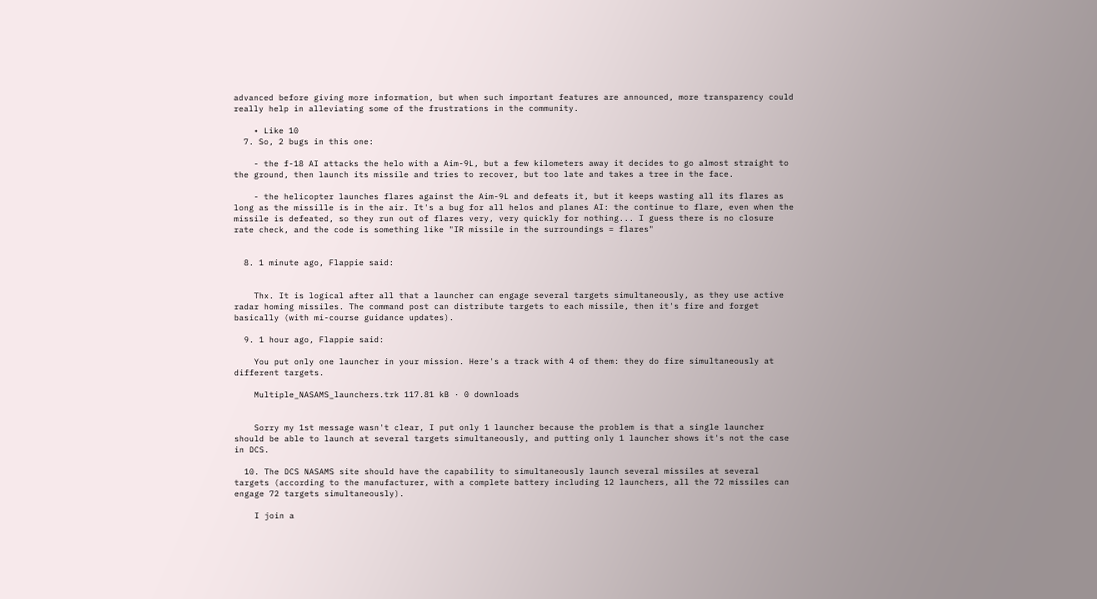advanced before giving more information, but when such important features are announced, more transparency could really help in alleviating some of the frustrations in the community.

    • Like 10
  7. So, 2 bugs in this one:

    - the f-18 AI attacks the helo with a Aim-9L, but a few kilometers away it decides to go almost straight to the ground, then launch its missile and tries to recover, but too late and takes a tree in the face.

    - the helicopter launches flares against the Aim-9L and defeats it, but it keeps wasting all its flares as long as the missille is in the air. It's a bug for all helos and planes AI: the continue to flare, even when the missile is defeated, so they run out of flares very, very quickly for nothing... I guess there is no closure rate check, and the code is something like "IR missile in the surroundings = flares"


  8. 1 minute ago, Flappie said:


    Thx. It is logical after all that a launcher can engage several targets simultaneously, as they use active radar homing missiles. The command post can distribute targets to each missile, then it's fire and forget basically (with mi-course guidance updates).

  9. 1 hour ago, Flappie said:

    You put only one launcher in your mission. Here's a track with 4 of them: they do fire simultaneously at different targets.

    Multiple_NASAMS_launchers.trk 117.81 kB · 0 downloads


    Sorry my 1st message wasn't clear, I put only 1 launcher because the problem is that a single launcher should be able to launch at several targets simultaneously, and putting only 1 launcher shows it's not the case in DCS.

  10. The DCS NASAMS site should have the capability to simultaneously launch several missiles at several targets (according to the manufacturer, with a complete battery including 12 launchers, all the 72 missiles can engage 72 targets simultaneously).

    I join a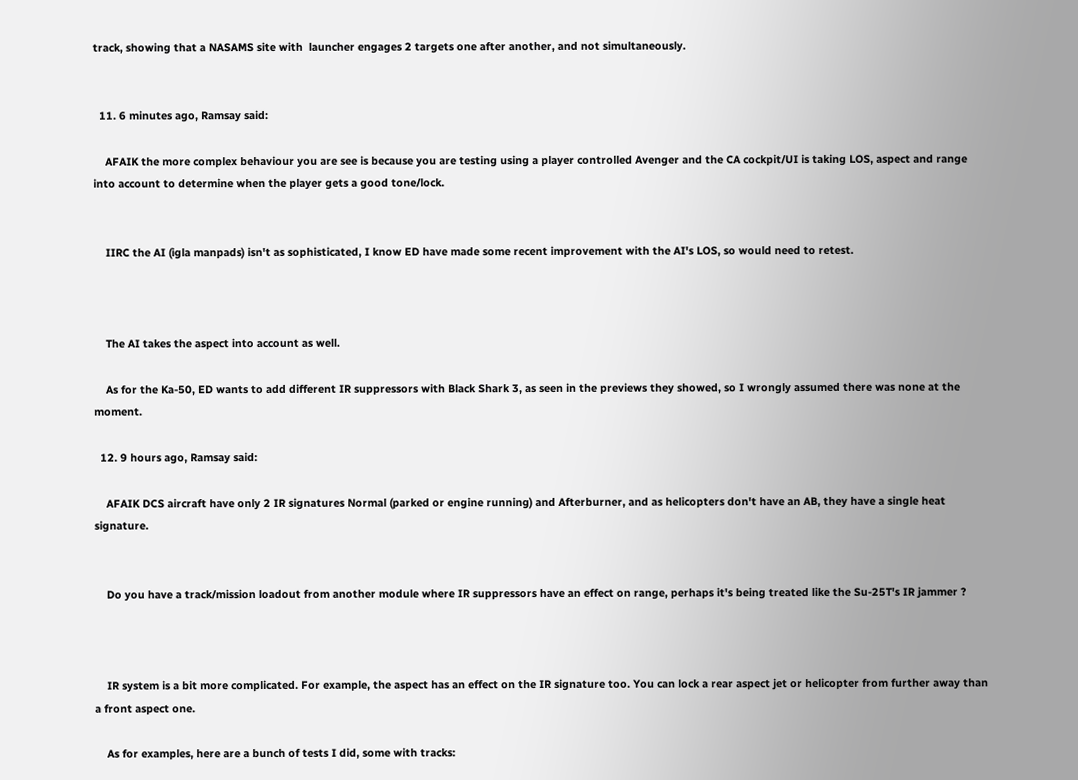track, showing that a NASAMS site with  launcher engages 2 targets one after another, and not simultaneously.


  11. 6 minutes ago, Ramsay said:

    AFAIK the more complex behaviour you are see is because you are testing using a player controlled Avenger and the CA cockpit/UI is taking LOS, aspect and range into account to determine when the player gets a good tone/lock.


    IIRC the AI (igla manpads) isn't as sophisticated, I know ED have made some recent improvement with the AI's LOS, so would need to retest.



    The AI takes the aspect into account as well.

    As for the Ka-50, ED wants to add different IR suppressors with Black Shark 3, as seen in the previews they showed, so I wrongly assumed there was none at the moment.

  12. 9 hours ago, Ramsay said:

    AFAIK DCS aircraft have only 2 IR signatures Normal (parked or engine running) and Afterburner, and as helicopters don't have an AB, they have a single heat signature.


    Do you have a track/mission loadout from another module where IR suppressors have an effect on range, perhaps it's being treated like the Su-25T's IR jammer ?



    IR system is a bit more complicated. For example, the aspect has an effect on the IR signature too. You can lock a rear aspect jet or helicopter from further away than a front aspect one.

    As for examples, here are a bunch of tests I did, some with tracks: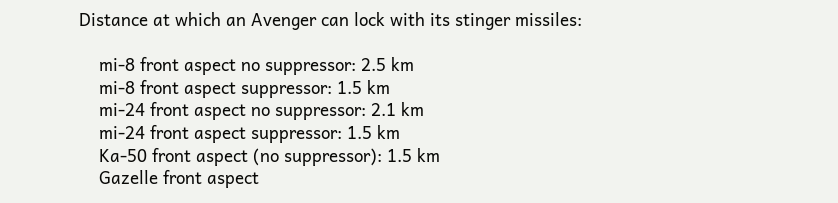Distance at which an Avenger can lock with its stinger missiles:

    mi-8 front aspect no suppressor: 2.5 km
    mi-8 front aspect suppressor: 1.5 km
    mi-24 front aspect no suppressor: 2.1 km
    mi-24 front aspect suppressor: 1.5 km
    Ka-50 front aspect (no suppressor): 1.5 km
    Gazelle front aspect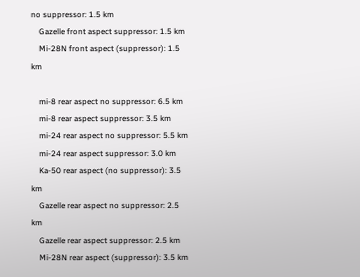no suppressor: 1.5 km
    Gazelle front aspect suppressor: 1.5 km
    Mi-28N front aspect (suppressor): 1.5 km

    mi-8 rear aspect no suppressor: 6.5 km
    mi-8 rear aspect suppressor: 3.5 km
    mi-24 rear aspect no suppressor: 5.5 km
    mi-24 rear aspect suppressor: 3.0 km
    Ka-50 rear aspect (no suppressor): 3.5 km
    Gazelle rear aspect no suppressor: 2.5 km
    Gazelle rear aspect suppressor: 2.5 km
    Mi-28N rear aspect (suppressor): 3.5 km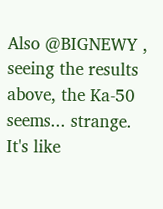Also @BIGNEWY , seeing the results above, the Ka-50 seems... strange. It's like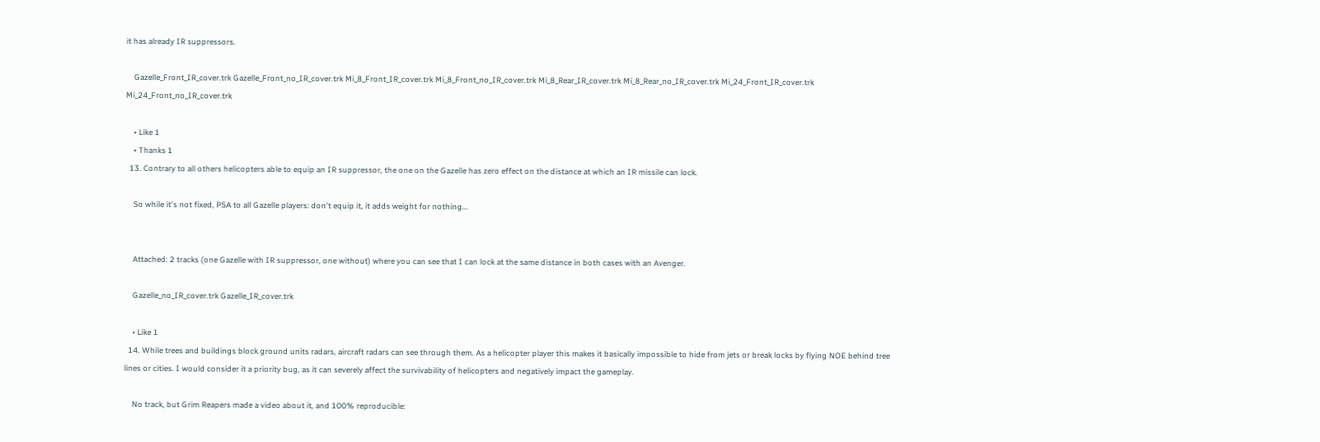it has already IR suppressors.

    Gazelle_Front_IR_cover.trk Gazelle_Front_no_IR_cover.trk Mi_8_Front_IR_cover.trk Mi_8_Front_no_IR_cover.trk Mi_8_Rear_IR_cover.trk Mi_8_Rear_no_IR_cover.trk Mi_24_Front_IR_cover.trk Mi_24_Front_no_IR_cover.trk

    • Like 1
    • Thanks 1
  13. Contrary to all others helicopters able to equip an IR suppressor, the one on the Gazelle has zero effect on the distance at which an IR missile can lock.

    So while it's not fixed, PSA to all Gazelle players: don't equip it, it adds weight for nothing...


    Attached: 2 tracks (one Gazelle with IR suppressor, one without) where you can see that I can lock at the same distance in both cases with an Avenger.

    Gazelle_no_IR_cover.trk Gazelle_IR_cover.trk

    • Like 1
  14. While trees and buildings block ground units radars, aircraft radars can see through them. As a helicopter player this makes it basically impossible to hide from jets or break locks by flying NOE behind tree lines or cities. I would consider it a priority bug, as it can severely affect the survivability of helicopters and negatively impact the gameplay.

    No track, but Grim Reapers made a video about it, and 100% reproducible: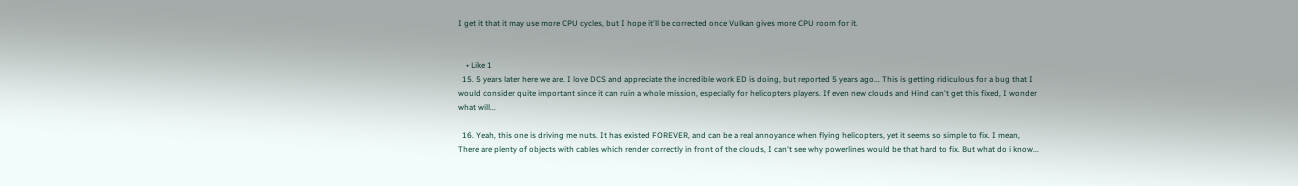I get it that it may use more CPU cycles, but I hope it'll be corrected once Vulkan gives more CPU room for it.


    • Like 1
  15. 5 years later here we are. I love DCS and appreciate the incredible work ED is doing, but reported 5 years ago... This is getting ridiculous for a bug that I would consider quite important since it can ruin a whole mission, especially for helicopters players. If even new clouds and Hind can't get this fixed, I wonder what will...

  16. Yeah, this one is driving me nuts. It has existed FOREVER, and can be a real annoyance when flying helicopters, yet it seems so simple to fix. I mean, There are plenty of objects with cables which render correctly in front of the clouds, I can't see why powerlines would be that hard to fix. But what do i know...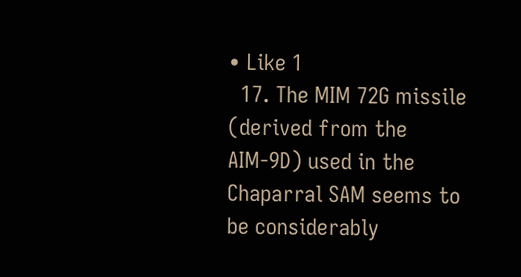• Like 1
  17. The MIM 72G missile (derived from the AIM-9D) used in the Chaparral SAM seems to be considerably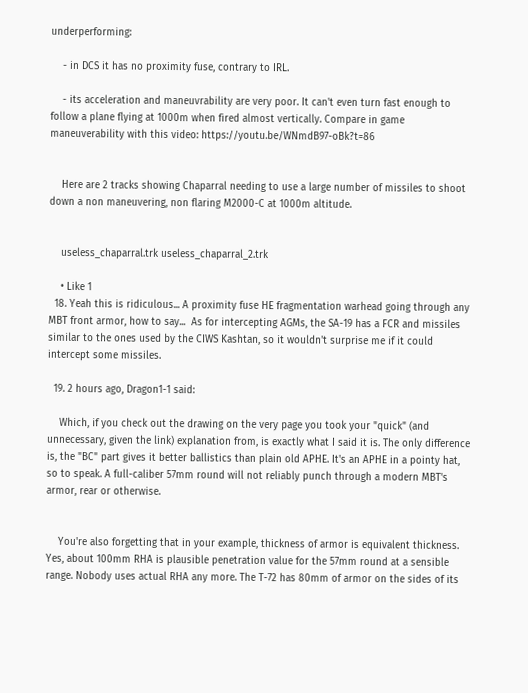underperforming:

    - in DCS it has no proximity fuse, contrary to IRL.

    - its acceleration and maneuvrability are very poor. It can't even turn fast enough to follow a plane flying at 1000m when fired almost vertically. Compare in game maneuverability with this video: https://youtu.be/WNmdB97-oBk?t=86


    Here are 2 tracks showing Chaparral needing to use a large number of missiles to shoot down a non maneuvering, non flaring M2000-C at 1000m altitude.


    useless_chaparral.trk useless_chaparral_2.trk

    • Like 1
  18. Yeah this is ridiculous... A proximity fuse HE fragmentation warhead going through any MBT front armor, how to say...  As for intercepting AGMs, the SA-19 has a FCR and missiles similar to the ones used by the CIWS Kashtan, so it wouldn't surprise me if it could intercept some missiles.

  19. 2 hours ago, Dragon1-1 said:

    Which, if you check out the drawing on the very page you took your "quick" (and unnecessary, given the link) explanation from, is exactly what I said it is. The only difference is, the "BC" part gives it better ballistics than plain old APHE. It's an APHE in a pointy hat, so to speak. A full-caliber 57mm round will not reliably punch through a modern MBT's armor, rear or otherwise.


    You're also forgetting that in your example, thickness of armor is equivalent thickness. Yes, about 100mm RHA is plausible penetration value for the 57mm round at a sensible range. Nobody uses actual RHA any more. The T-72 has 80mm of armor on the sides of its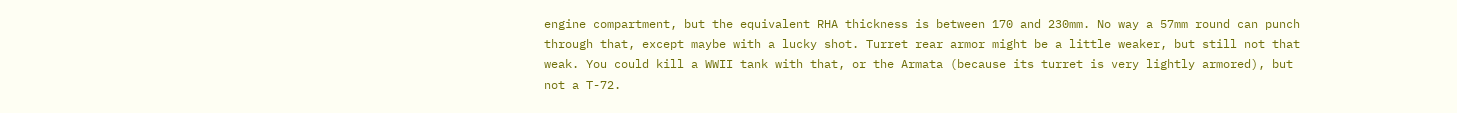engine compartment, but the equivalent RHA thickness is between 170 and 230mm. No way a 57mm round can punch through that, except maybe with a lucky shot. Turret rear armor might be a little weaker, but still not that weak. You could kill a WWII tank with that, or the Armata (because its turret is very lightly armored), but not a T-72.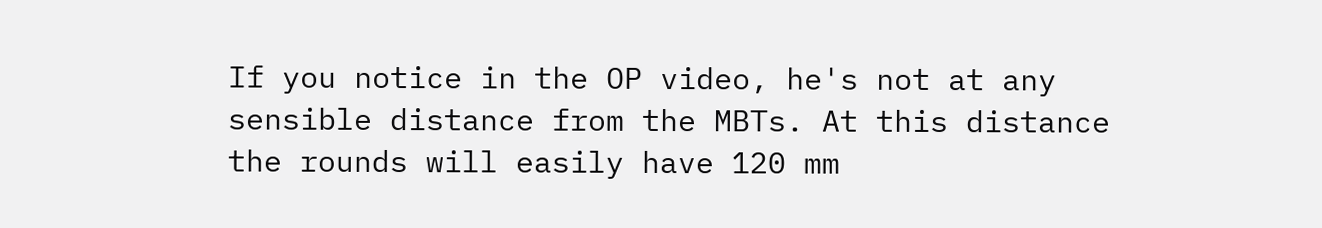If you notice in the OP video, he's not at any sensible distance from the MBTs. At this distance the rounds will easily have 120 mm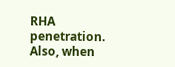RHA penetration. Also, when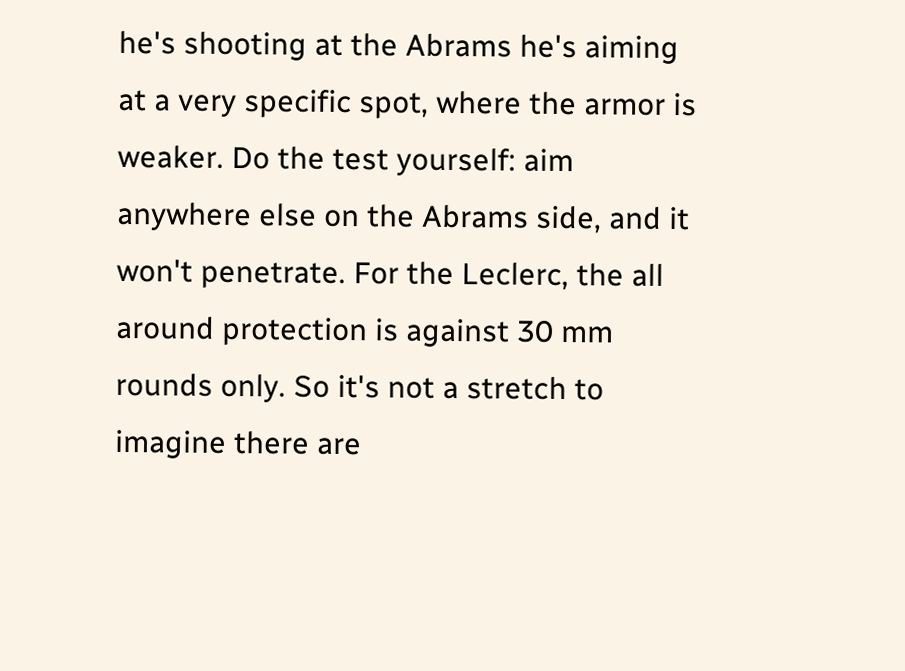he's shooting at the Abrams he's aiming at a very specific spot, where the armor is weaker. Do the test yourself: aim anywhere else on the Abrams side, and it won't penetrate. For the Leclerc, the all around protection is against 30 mm rounds only. So it's not a stretch to imagine there are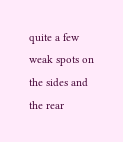quite a few weak spots on the sides and the rear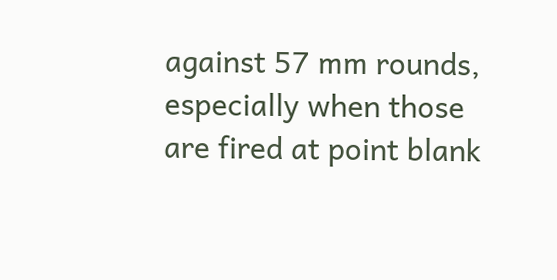against 57 mm rounds, especially when those are fired at point blank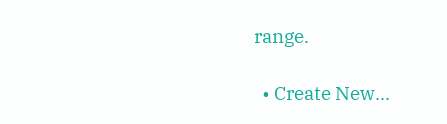range.

  • Create New...